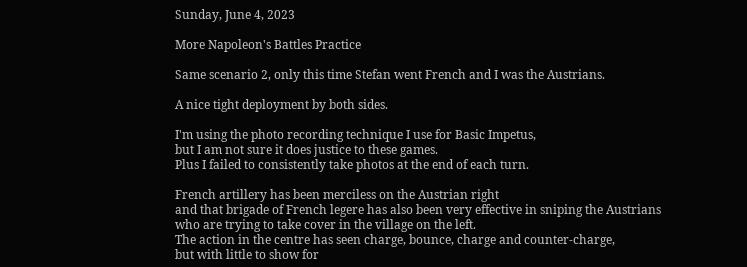Sunday, June 4, 2023

More Napoleon's Battles Practice

Same scenario 2, only this time Stefan went French and I was the Austrians.

A nice tight deployment by both sides.

I'm using the photo recording technique I use for Basic Impetus,
but I am not sure it does justice to these games.
Plus I failed to consistently take photos at the end of each turn.

French artillery has been merciless on the Austrian right
and that brigade of French legere has also been very effective in sniping the Austrians
who are trying to take cover in the village on the left.
The action in the centre has seen charge, bounce, charge and counter-charge,
but with little to show for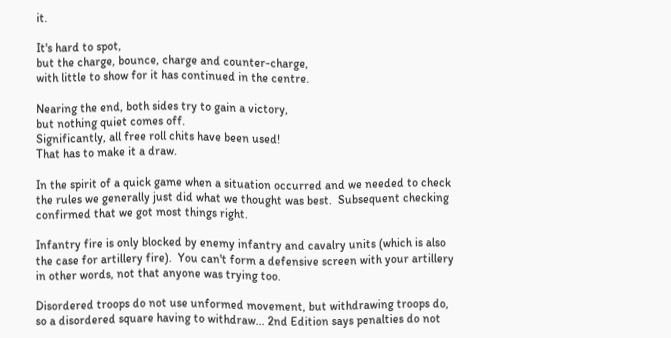it.

It's hard to spot,
but the charge, bounce, charge and counter-charge,
with little to show for it has continued in the centre.

Nearing the end, both sides try to gain a victory,
but nothing quiet comes off.
Significantly, all free roll chits have been used!
That has to make it a draw.

In the spirit of a quick game when a situation occurred and we needed to check the rules we generally just did what we thought was best.  Subsequent checking confirmed that we got most things right.

Infantry fire is only blocked by enemy infantry and cavalry units (which is also the case for artillery fire).  You can't form a defensive screen with your artillery in other words, not that anyone was trying too.

Disordered troops do not use unformed movement, but withdrawing troops do, so a disordered square having to withdraw... 2nd Edition says penalties do not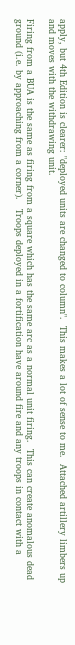apply, but 4th Edition is clearer: "deployed units are changed to column".  This makes a lot of sense to me.  Attached artillery limbers up and moves with the withdrawing unit.

Firing from a BUA is the same as firing from a square which has the same arc as a normal unit firing.  This can create anomalous dead ground (i.e. by approaching from a corner).   Troops deployed in a fortification have around fire and any troops in contact with a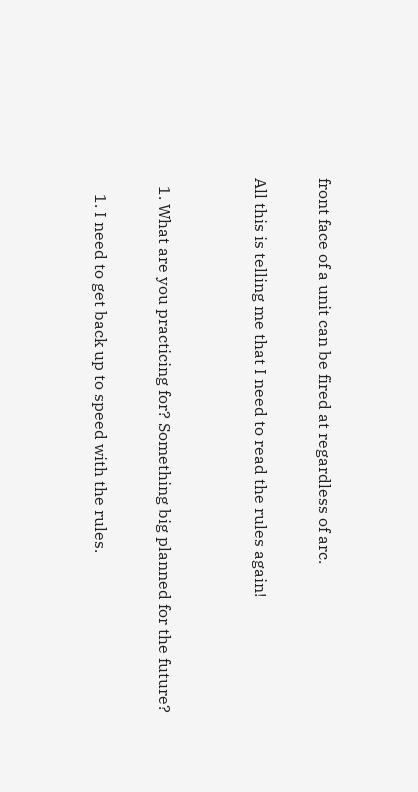front face of a unit can be fired at regardless of arc.

All this is telling me that I need to read the rules again!


  1. What are you practicing for? Something big planned for the future?

    1. I need to get back up to speed with the rules.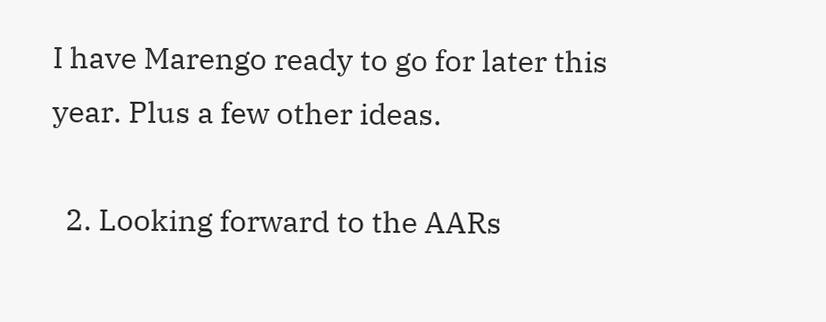I have Marengo ready to go for later this year. Plus a few other ideas.

  2. Looking forward to the AARs